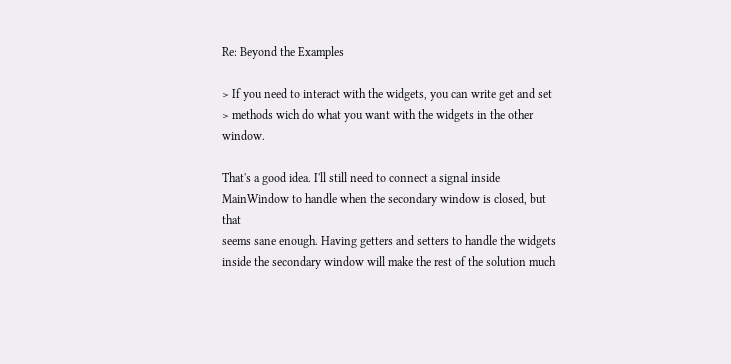Re: Beyond the Examples

> If you need to interact with the widgets, you can write get and set
> methods wich do what you want with the widgets in the other window.

That's a good idea. I'll still need to connect a signal inside
MainWindow to handle when the secondary window is closed, but that
seems sane enough. Having getters and setters to handle the widgets
inside the secondary window will make the rest of the solution much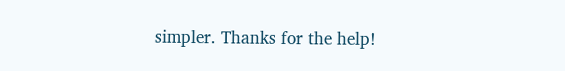simpler. Thanks for the help!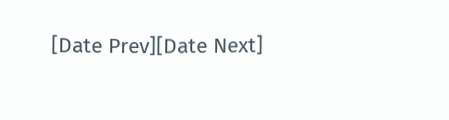[Date Prev][Date Next]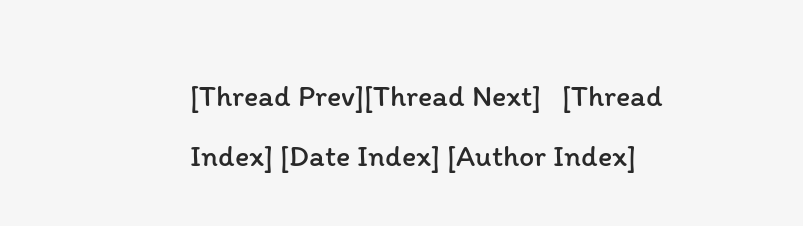[Thread Prev][Thread Next]   [Thread Index] [Date Index] [Author Index]